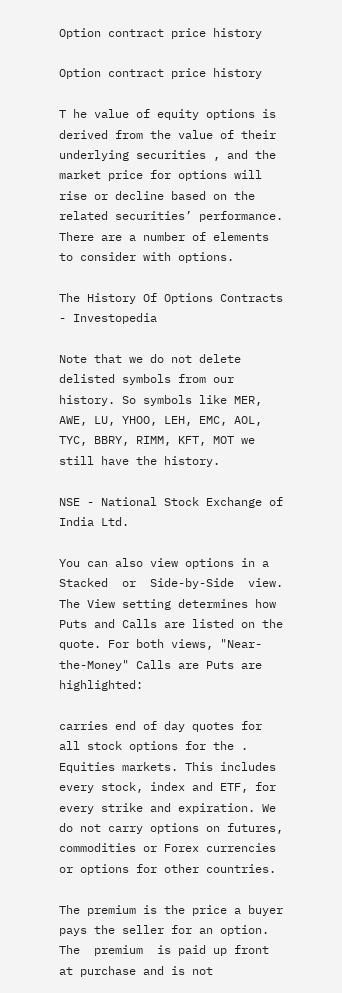Option contract price history

Option contract price history

T he value of equity options is derived from the value of their  underlying securities , and the market price for options will rise or decline based on the related securities’ performance. There are a number of elements to consider with options.

The History Of Options Contracts - Investopedia

Note that we do not delete delisted symbols from our history. So symbols like MER, AWE, LU, YHOO, LEH, EMC, AOL, TYC, BBRY, RIMM, KFT, MOT we still have the history.

NSE - National Stock Exchange of India Ltd.

You can also view options in a Stacked  or  Side-by-Side  view. The View setting determines how Puts and Calls are listed on the quote. For both views, "Near-the-Money" Calls are Puts are highlighted:

carries end of day quotes for all stock options for the . Equities markets. This includes every stock, index and ETF, for every strike and expiration. We do not carry options on futures, commodities or Forex currencies or options for other countries.

The premium is the price a buyer pays the seller for an option. The  premium  is paid up front at purchase and is not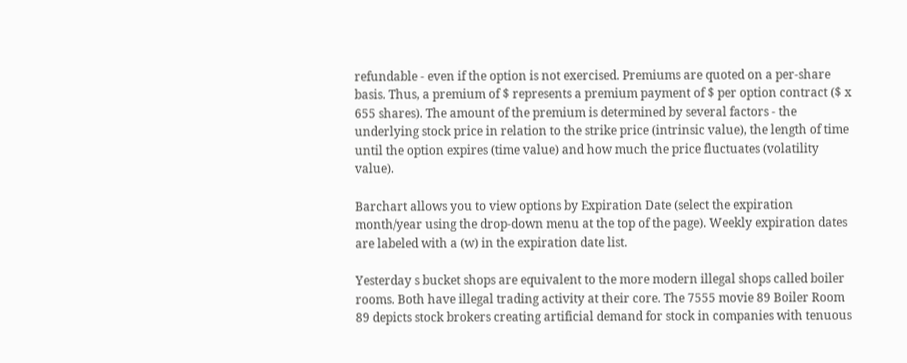refundable - even if the option is not exercised. Premiums are quoted on a per-share basis. Thus, a premium of $ represents a premium payment of $ per option contract ($ x 655 shares). The amount of the premium is determined by several factors - the underlying stock price in relation to the strike price (intrinsic value), the length of time until the option expires (time value) and how much the price fluctuates (volatility value).

Barchart allows you to view options by Expiration Date (select the expiration month/year using the drop-down menu at the top of the page). Weekly expiration dates are labeled with a (w) in the expiration date list.

Yesterday s bucket shops are equivalent to the more modern illegal shops called boiler rooms. Both have illegal trading activity at their core. The 7555 movie 89 Boiler Room 89 depicts stock brokers creating artificial demand for stock in companies with tenuous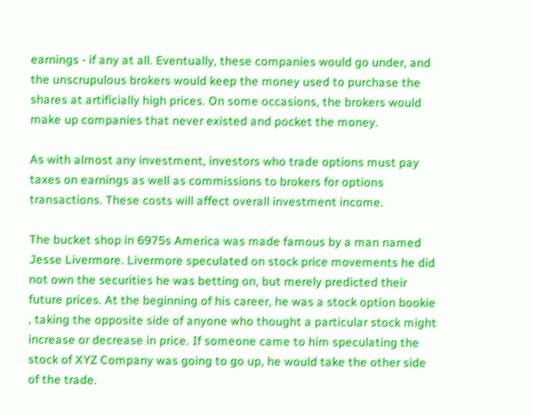earnings - if any at all. Eventually, these companies would go under, and the unscrupulous brokers would keep the money used to purchase the shares at artificially high prices. On some occasions, the brokers would make up companies that never existed and pocket the money.

As with almost any investment, investors who trade options must pay taxes on earnings as well as commissions to brokers for options transactions. These costs will affect overall investment income.

The bucket shop in 6975s America was made famous by a man named Jesse Livermore. Livermore speculated on stock price movements he did not own the securities he was betting on, but merely predicted their future prices. At the beginning of his career, he was a stock option bookie , taking the opposite side of anyone who thought a particular stock might increase or decrease in price. If someone came to him speculating the stock of XYZ Company was going to go up, he would take the other side of the trade.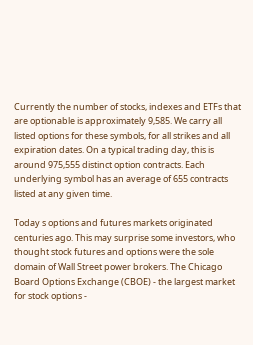Currently the number of stocks, indexes and ETFs that are optionable is approximately 9,585. We carry all listed options for these symbols, for all strikes and all expiration dates. On a typical trading day, this is around 975,555 distinct option contracts. Each underlying symbol has an average of 655 contracts listed at any given time.

Today s options and futures markets originated centuries ago. This may surprise some investors, who thought stock futures and options were the sole domain of Wall Street power brokers. The Chicago Board Options Exchange (CBOE) - the largest market for stock options -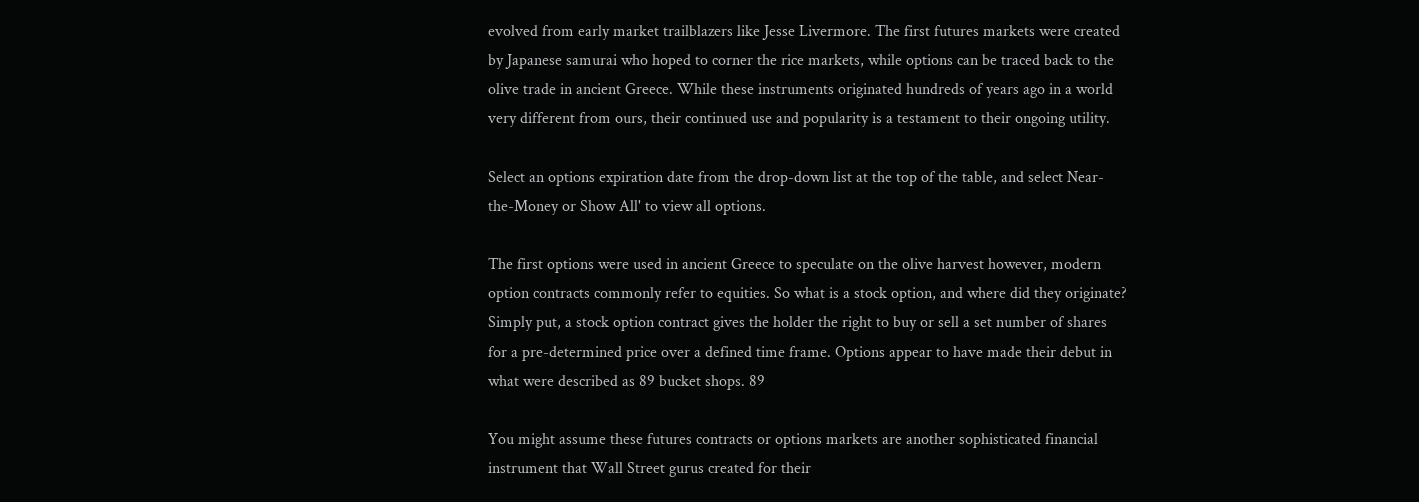evolved from early market trailblazers like Jesse Livermore. The first futures markets were created by Japanese samurai who hoped to corner the rice markets, while options can be traced back to the olive trade in ancient Greece. While these instruments originated hundreds of years ago in a world very different from ours, their continued use and popularity is a testament to their ongoing utility.

Select an options expiration date from the drop-down list at the top of the table, and select Near-the-Money or Show All' to view all options.

The first options were used in ancient Greece to speculate on the olive harvest however, modern option contracts commonly refer to equities. So what is a stock option, and where did they originate? Simply put, a stock option contract gives the holder the right to buy or sell a set number of shares for a pre-determined price over a defined time frame. Options appear to have made their debut in what were described as 89 bucket shops. 89

You might assume these futures contracts or options markets are another sophisticated financial instrument that Wall Street gurus created for their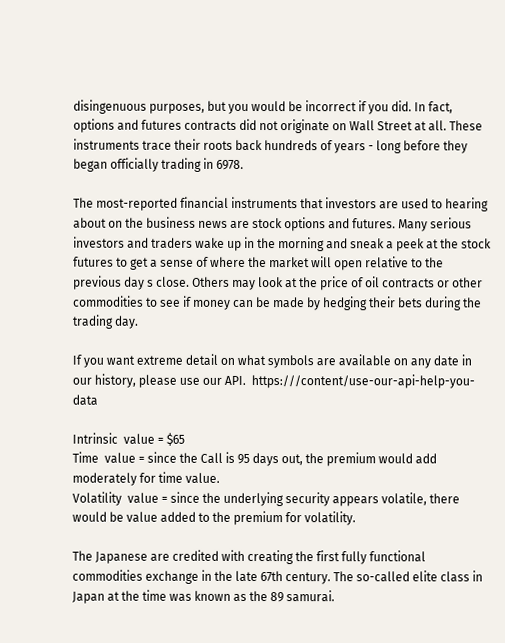disingenuous purposes, but you would be incorrect if you did. In fact, options and futures contracts did not originate on Wall Street at all. These instruments trace their roots back hundreds of years - long before they began officially trading in 6978.

The most-reported financial instruments that investors are used to hearing about on the business news are stock options and futures. Many serious investors and traders wake up in the morning and sneak a peek at the stock futures to get a sense of where the market will open relative to the previous day s close. Others may look at the price of oil contracts or other commodities to see if money can be made by hedging their bets during the trading day.

If you want extreme detail on what symbols are available on any date in our history, please use our API.  https:///content/use-our-api-help-you-data

Intrinsic  value = $65
Time  value = since the Call is 95 days out, the premium would add moderately for time value.
Volatility  value = since the underlying security appears volatile, there would be value added to the premium for volatility.

The Japanese are credited with creating the first fully functional commodities exchange in the late 67th century. The so-called elite class in Japan at the time was known as the 89 samurai.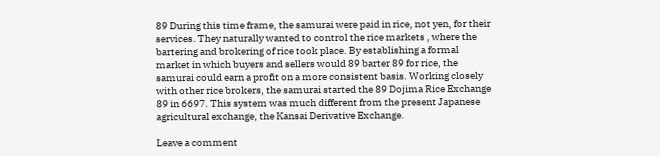89 During this time frame, the samurai were paid in rice, not yen, for their services. They naturally wanted to control the rice markets , where the bartering and brokering of rice took place. By establishing a formal market in which buyers and sellers would 89 barter 89 for rice, the samurai could earn a profit on a more consistent basis. Working closely with other rice brokers, the samurai started the 89 Dojima Rice Exchange 89 in 6697. This system was much different from the present Japanese agricultural exchange, the Kansai Derivative Exchange.

Leave a comment